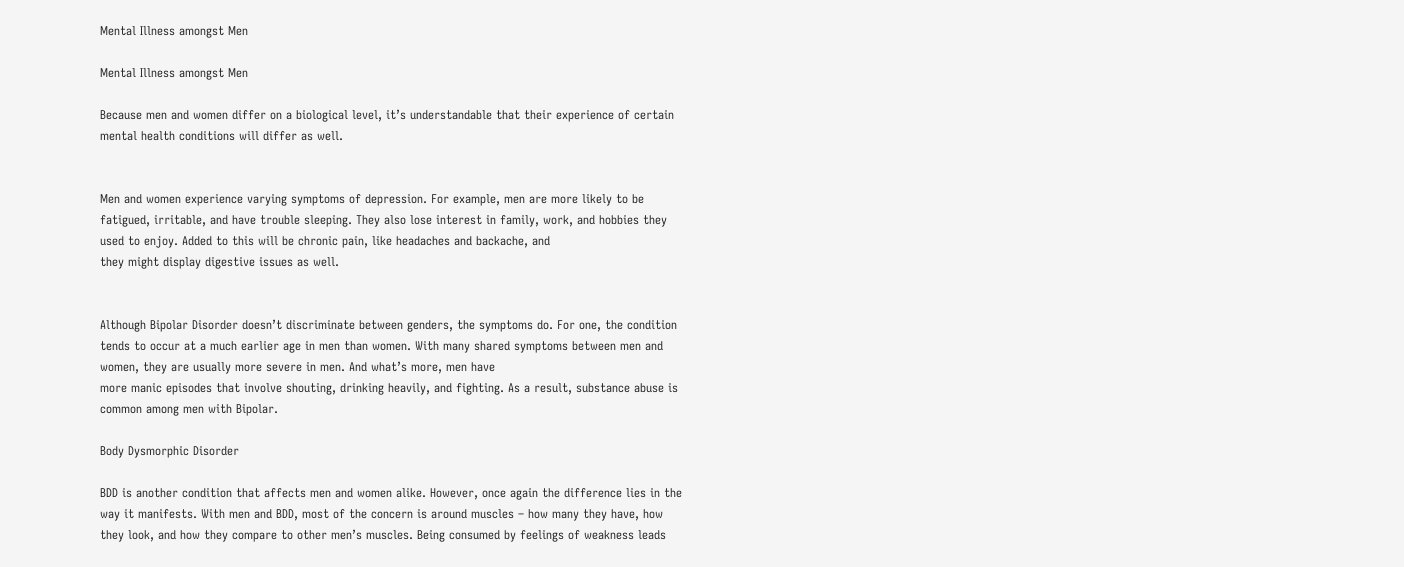Mental Illness amongst Men

Mental Illness amongst Men

Because men and women differ on a biological level, it’s understandable that their experience of certain mental health conditions will differ as well.


Men and women experience varying symptoms of depression. For example, men are more likely to be fatigued, irritable, and have trouble sleeping. They also lose interest in family, work, and hobbies they used to enjoy. Added to this will be chronic pain, like headaches and backache, and
they might display digestive issues as well.


Although Bipolar Disorder doesn’t discriminate between genders, the symptoms do. For one, the condition tends to occur at a much earlier age in men than women. With many shared symptoms between men and women, they are usually more severe in men. And what’s more, men have
more manic episodes that involve shouting, drinking heavily, and fighting. As a result, substance abuse is common among men with Bipolar.

Body Dysmorphic Disorder

BDD is another condition that affects men and women alike. However, once again the difference lies in the way it manifests. With men and BDD, most of the concern is around muscles – how many they have, how they look, and how they compare to other men’s muscles. Being consumed by feelings of weakness leads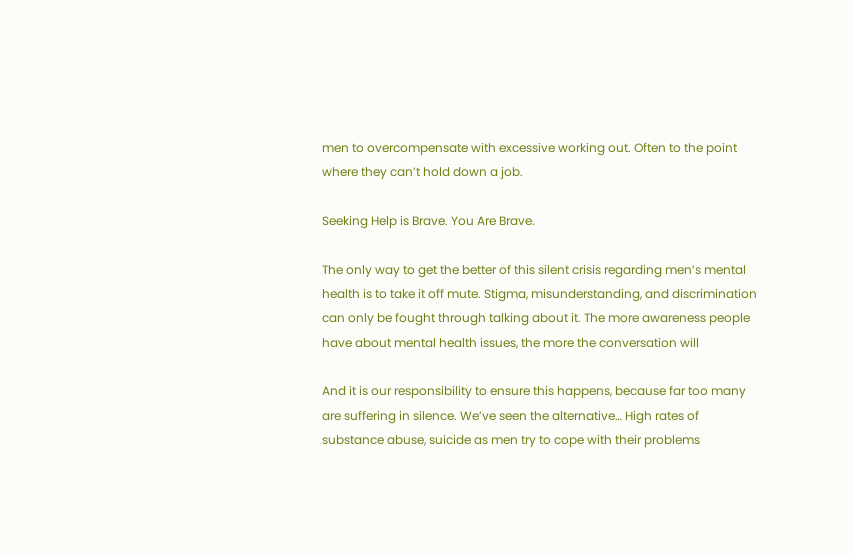men to overcompensate with excessive working out. Often to the point where they can’t hold down a job.

Seeking Help is Brave. You Are Brave.

The only way to get the better of this silent crisis regarding men’s mental health is to take it off mute. Stigma, misunderstanding, and discrimination can only be fought through talking about it. The more awareness people have about mental health issues, the more the conversation will

And it is our responsibility to ensure this happens, because far too many are suffering in silence. We’ve seen the alternative… High rates of substance abuse, suicide as men try to cope with their problems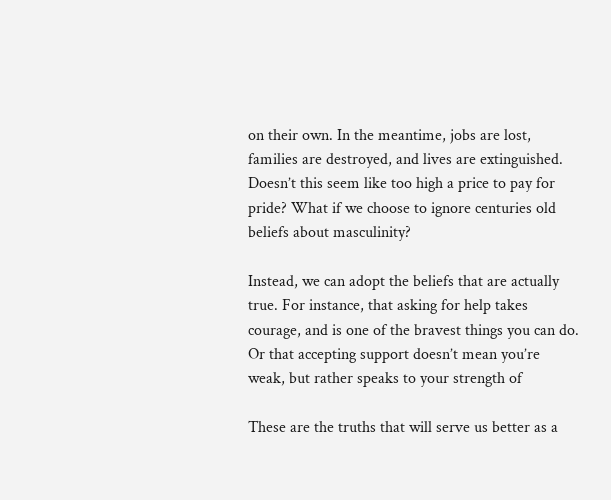on their own. In the meantime, jobs are lost, families are destroyed, and lives are extinguished. Doesn’t this seem like too high a price to pay for pride? What if we choose to ignore centuries old beliefs about masculinity?

Instead, we can adopt the beliefs that are actually true. For instance, that asking for help takes courage, and is one of the bravest things you can do. Or that accepting support doesn’t mean you’re weak, but rather speaks to your strength of

These are the truths that will serve us better as a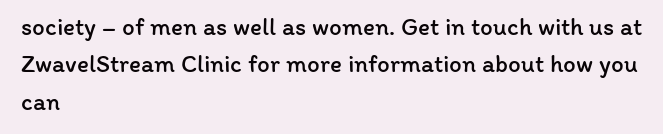society – of men as well as women. Get in touch with us at ZwavelStream Clinic for more information about how you can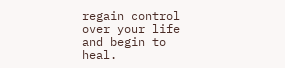regain control over your life and begin to heal.